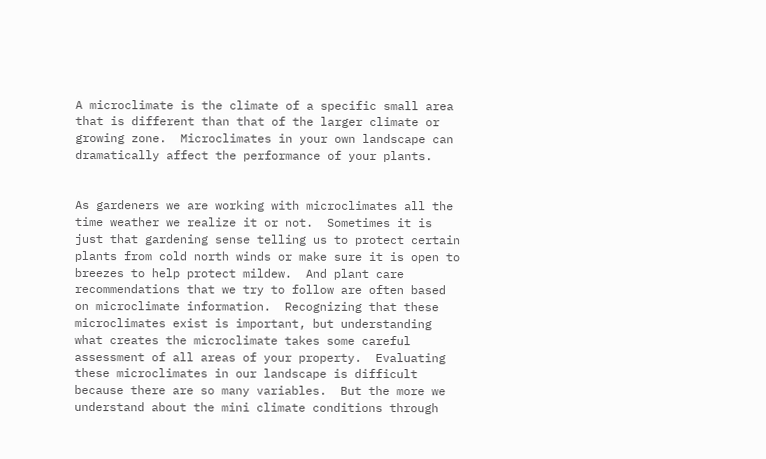A microclimate is the climate of a specific small area that is different than that of the larger climate or growing zone.  Microclimates in your own landscape can dramatically affect the performance of your plants.


As gardeners we are working with microclimates all the time weather we realize it or not.  Sometimes it is just that gardening sense telling us to protect certain plants from cold north winds or make sure it is open to breezes to help protect mildew.  And plant care recommendations that we try to follow are often based on microclimate information.  Recognizing that these microclimates exist is important, but understanding what creates the microclimate takes some careful assessment of all areas of your property.  Evaluating these microclimates in our landscape is difficult because there are so many variables.  But the more we understand about the mini climate conditions through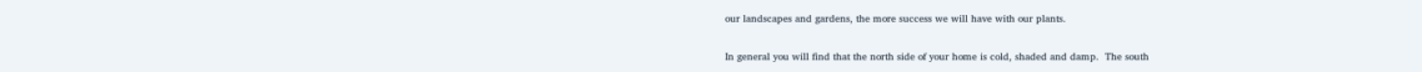our landscapes and gardens, the more success we will have with our plants.

In general you will find that the north side of your home is cold, shaded and damp.  The south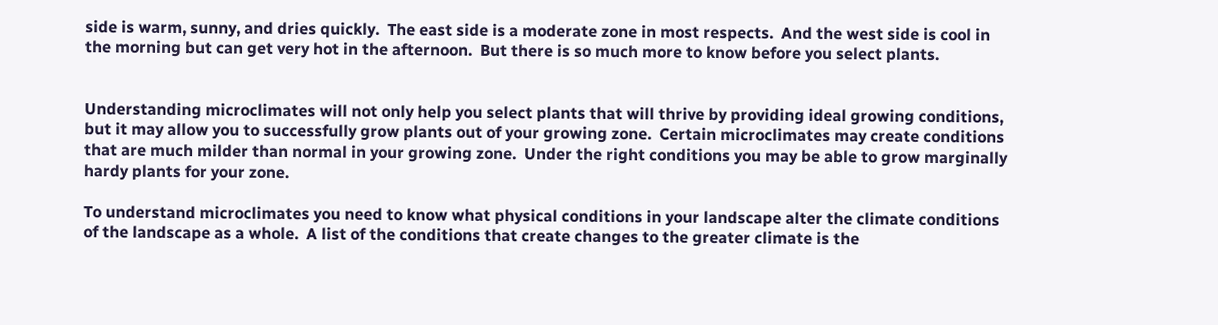side is warm, sunny, and dries quickly.  The east side is a moderate zone in most respects.  And the west side is cool in the morning but can get very hot in the afternoon.  But there is so much more to know before you select plants.


Understanding microclimates will not only help you select plants that will thrive by providing ideal growing conditions, but it may allow you to successfully grow plants out of your growing zone.  Certain microclimates may create conditions that are much milder than normal in your growing zone.  Under the right conditions you may be able to grow marginally hardy plants for your zone.

To understand microclimates you need to know what physical conditions in your landscape alter the climate conditions of the landscape as a whole.  A list of the conditions that create changes to the greater climate is the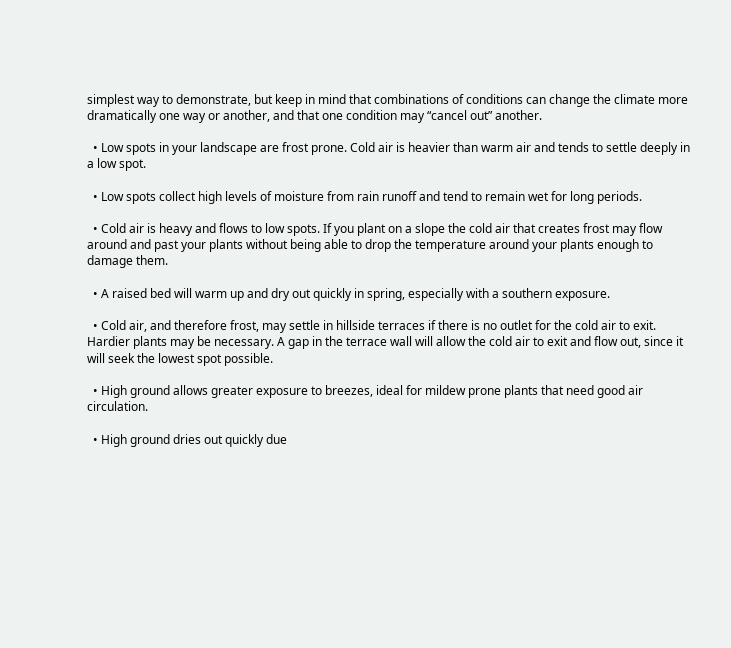simplest way to demonstrate, but keep in mind that combinations of conditions can change the climate more dramatically one way or another, and that one condition may “cancel out” another.

  • Low spots in your landscape are frost prone. Cold air is heavier than warm air and tends to settle deeply in a low spot.

  • Low spots collect high levels of moisture from rain runoff and tend to remain wet for long periods.

  • Cold air is heavy and flows to low spots. If you plant on a slope the cold air that creates frost may flow around and past your plants without being able to drop the temperature around your plants enough to damage them.

  • A raised bed will warm up and dry out quickly in spring, especially with a southern exposure.

  • Cold air, and therefore frost, may settle in hillside terraces if there is no outlet for the cold air to exit. Hardier plants may be necessary. A gap in the terrace wall will allow the cold air to exit and flow out, since it will seek the lowest spot possible.

  • High ground allows greater exposure to breezes, ideal for mildew prone plants that need good air circulation.

  • High ground dries out quickly due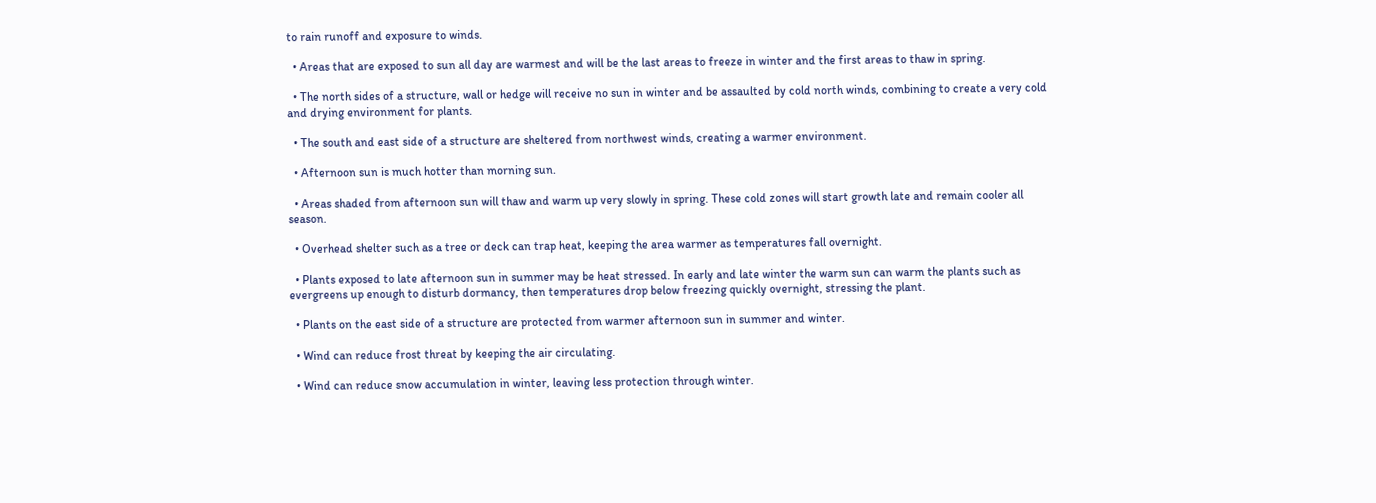to rain runoff and exposure to winds.

  • Areas that are exposed to sun all day are warmest and will be the last areas to freeze in winter and the first areas to thaw in spring.

  • The north sides of a structure, wall or hedge will receive no sun in winter and be assaulted by cold north winds, combining to create a very cold and drying environment for plants.

  • The south and east side of a structure are sheltered from northwest winds, creating a warmer environment.

  • Afternoon sun is much hotter than morning sun.

  • Areas shaded from afternoon sun will thaw and warm up very slowly in spring. These cold zones will start growth late and remain cooler all season.

  • Overhead shelter such as a tree or deck can trap heat, keeping the area warmer as temperatures fall overnight.

  • Plants exposed to late afternoon sun in summer may be heat stressed. In early and late winter the warm sun can warm the plants such as evergreens up enough to disturb dormancy, then temperatures drop below freezing quickly overnight, stressing the plant.

  • Plants on the east side of a structure are protected from warmer afternoon sun in summer and winter.

  • Wind can reduce frost threat by keeping the air circulating.

  • Wind can reduce snow accumulation in winter, leaving less protection through winter.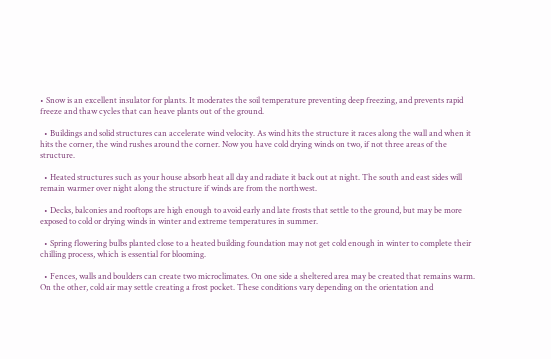• Snow is an excellent insulator for plants. It moderates the soil temperature preventing deep freezing, and prevents rapid freeze and thaw cycles that can heave plants out of the ground.

  • Buildings and solid structures can accelerate wind velocity. As wind hits the structure it races along the wall and when it hits the corner, the wind rushes around the corner. Now you have cold drying winds on two, if not three areas of the structure.

  • Heated structures such as your house absorb heat all day and radiate it back out at night. The south and east sides will remain warmer over night along the structure if winds are from the northwest.

  • Decks, balconies and rooftops are high enough to avoid early and late frosts that settle to the ground, but may be more exposed to cold or drying winds in winter and extreme temperatures in summer.

  • Spring flowering bulbs planted close to a heated building foundation may not get cold enough in winter to complete their chilling process, which is essential for blooming.

  • Fences, walls and boulders can create two microclimates. On one side a sheltered area may be created that remains warm. On the other, cold air may settle creating a frost pocket. These conditions vary depending on the orientation and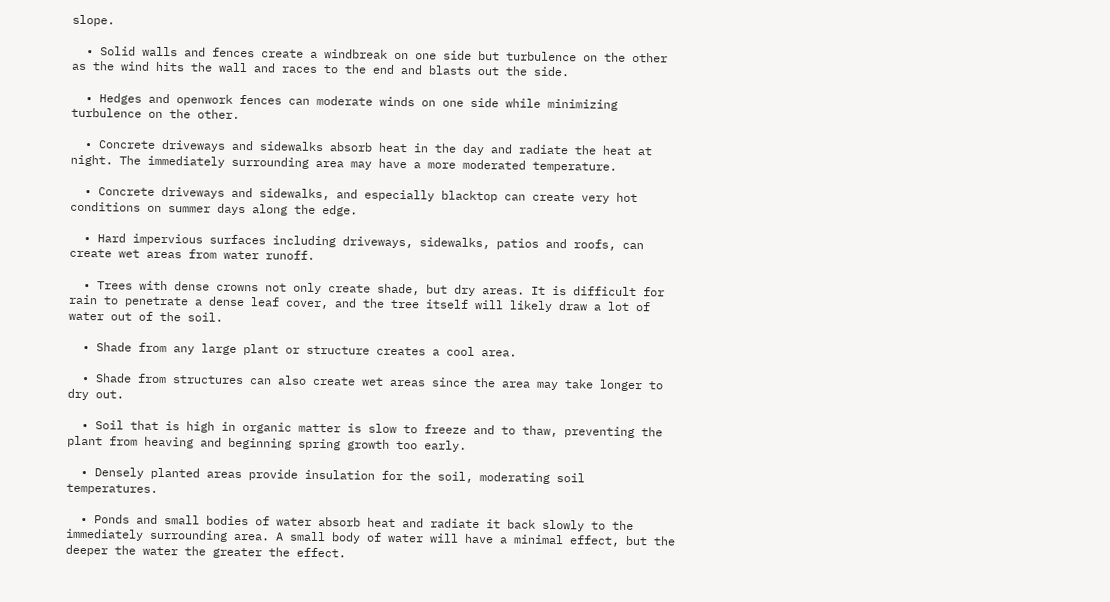slope.

  • Solid walls and fences create a windbreak on one side but turbulence on the other as the wind hits the wall and races to the end and blasts out the side.

  • Hedges and openwork fences can moderate winds on one side while minimizing turbulence on the other.

  • Concrete driveways and sidewalks absorb heat in the day and radiate the heat at night. The immediately surrounding area may have a more moderated temperature.

  • Concrete driveways and sidewalks, and especially blacktop can create very hot conditions on summer days along the edge.

  • Hard impervious surfaces including driveways, sidewalks, patios and roofs, can create wet areas from water runoff.

  • Trees with dense crowns not only create shade, but dry areas. It is difficult for rain to penetrate a dense leaf cover, and the tree itself will likely draw a lot of water out of the soil.

  • Shade from any large plant or structure creates a cool area.

  • Shade from structures can also create wet areas since the area may take longer to dry out.

  • Soil that is high in organic matter is slow to freeze and to thaw, preventing the plant from heaving and beginning spring growth too early.

  • Densely planted areas provide insulation for the soil, moderating soil temperatures.

  • Ponds and small bodies of water absorb heat and radiate it back slowly to the immediately surrounding area. A small body of water will have a minimal effect, but the deeper the water the greater the effect.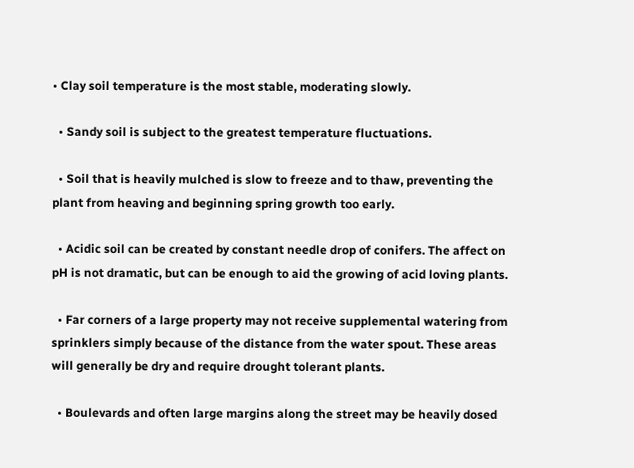• Clay soil temperature is the most stable, moderating slowly.

  • Sandy soil is subject to the greatest temperature fluctuations.

  • Soil that is heavily mulched is slow to freeze and to thaw, preventing the plant from heaving and beginning spring growth too early.

  • Acidic soil can be created by constant needle drop of conifers. The affect on pH is not dramatic, but can be enough to aid the growing of acid loving plants.

  • Far corners of a large property may not receive supplemental watering from sprinklers simply because of the distance from the water spout. These areas will generally be dry and require drought tolerant plants.

  • Boulevards and often large margins along the street may be heavily dosed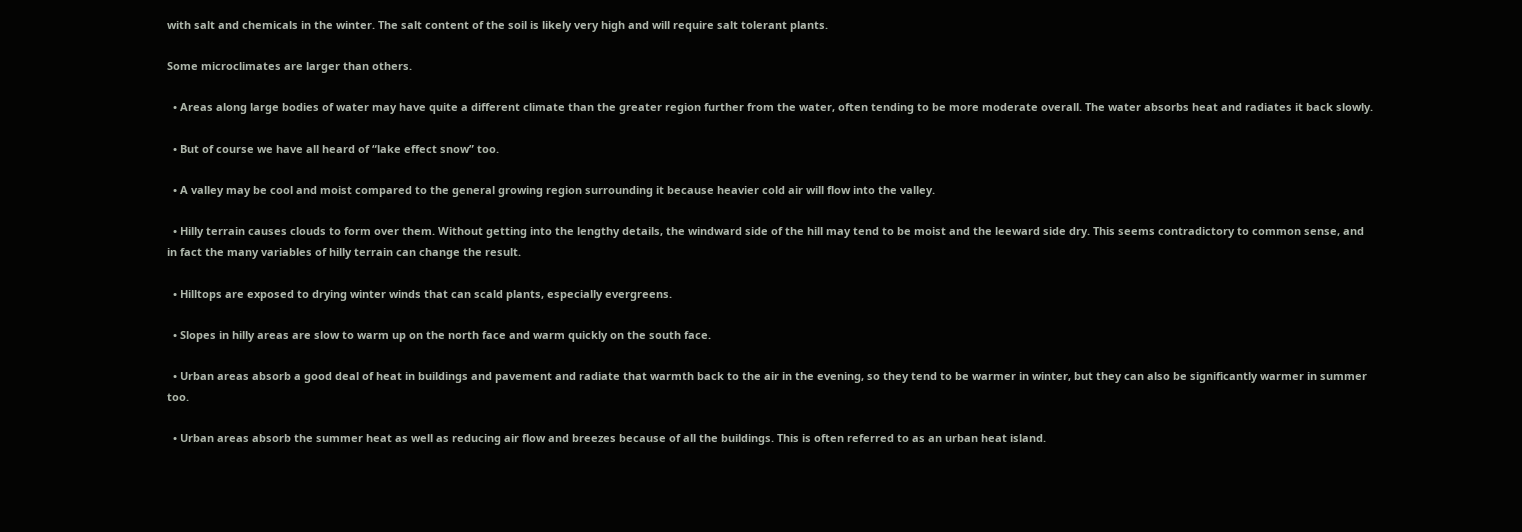with salt and chemicals in the winter. The salt content of the soil is likely very high and will require salt tolerant plants.

Some microclimates are larger than others.

  • Areas along large bodies of water may have quite a different climate than the greater region further from the water, often tending to be more moderate overall. The water absorbs heat and radiates it back slowly.

  • But of course we have all heard of “lake effect snow” too.

  • A valley may be cool and moist compared to the general growing region surrounding it because heavier cold air will flow into the valley.

  • Hilly terrain causes clouds to form over them. Without getting into the lengthy details, the windward side of the hill may tend to be moist and the leeward side dry. This seems contradictory to common sense, and in fact the many variables of hilly terrain can change the result.

  • Hilltops are exposed to drying winter winds that can scald plants, especially evergreens.

  • Slopes in hilly areas are slow to warm up on the north face and warm quickly on the south face.

  • Urban areas absorb a good deal of heat in buildings and pavement and radiate that warmth back to the air in the evening, so they tend to be warmer in winter, but they can also be significantly warmer in summer too.

  • Urban areas absorb the summer heat as well as reducing air flow and breezes because of all the buildings. This is often referred to as an urban heat island.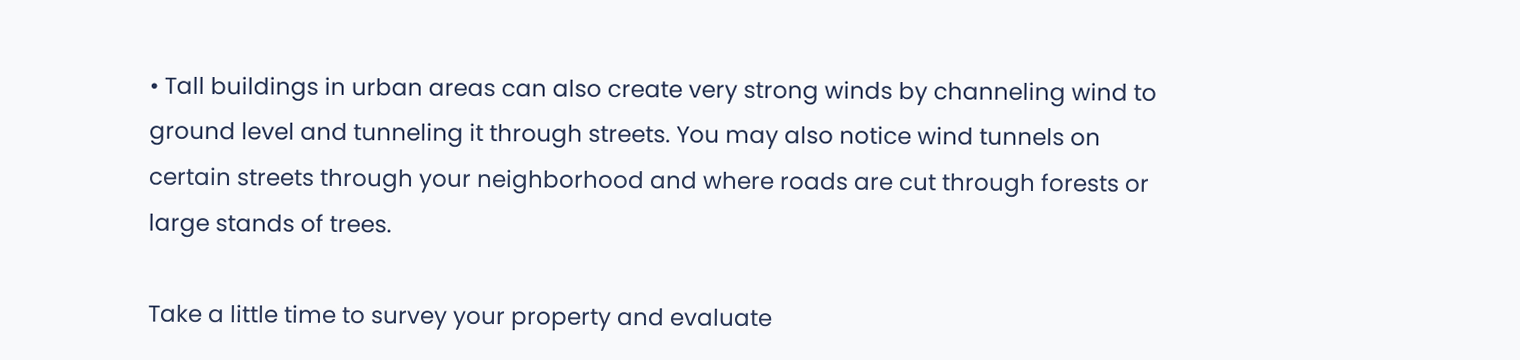• Tall buildings in urban areas can also create very strong winds by channeling wind to ground level and tunneling it through streets. You may also notice wind tunnels on certain streets through your neighborhood and where roads are cut through forests or large stands of trees.

Take a little time to survey your property and evaluate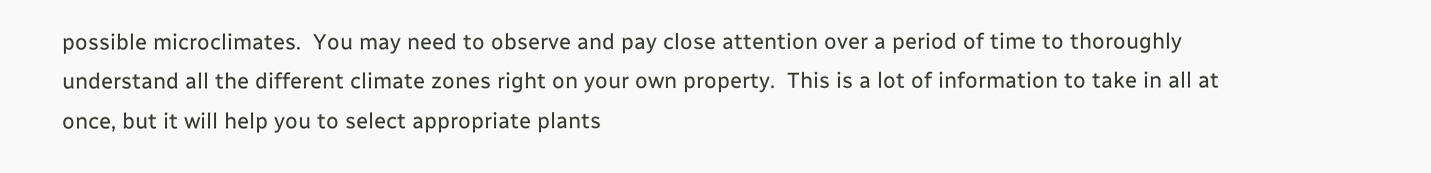possible microclimates.  You may need to observe and pay close attention over a period of time to thoroughly understand all the different climate zones right on your own property.  This is a lot of information to take in all at once, but it will help you to select appropriate plants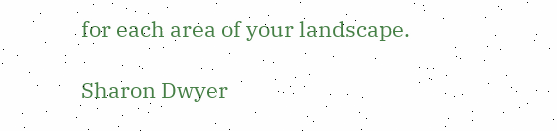for each area of your landscape.

Sharon Dwyer